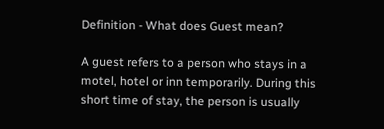Definition - What does Guest mean?

A guest refers to a person who stays in a motel, hotel or inn temporarily. During this short time of stay, the person is usually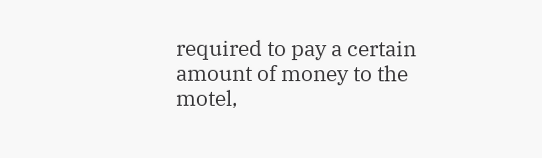required to pay a certain amount of money to the motel,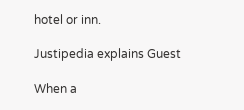hotel or inn.

Justipedia explains Guest

When a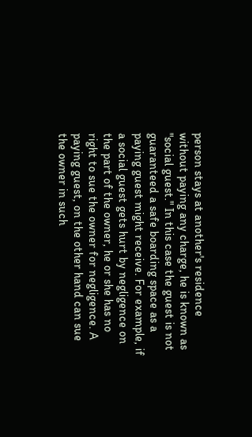person stays at another's residence without paying any charge, he is known as "social guest." In this case the guest is not guaranteed a safe boarding space as a paying guest might receive. For example, if a social guest gets hurt by negligence on the part of the owner, he or she has no right to sue the owner for negligence. A paying guest, on the other hand can sue the owner in such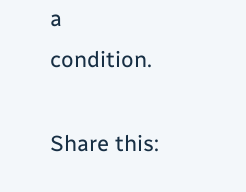a condition.

Share this: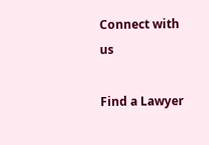Connect with us

Find a Lawyer